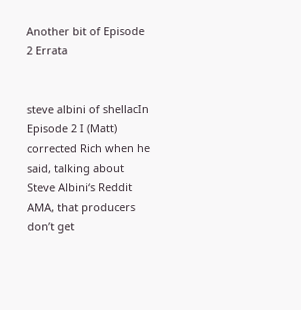Another bit of Episode 2 Errata


steve albini of shellacIn Episode 2 I (Matt) corrected Rich when he said, talking about Steve Albini‘s Reddit AMA, that producers don’t get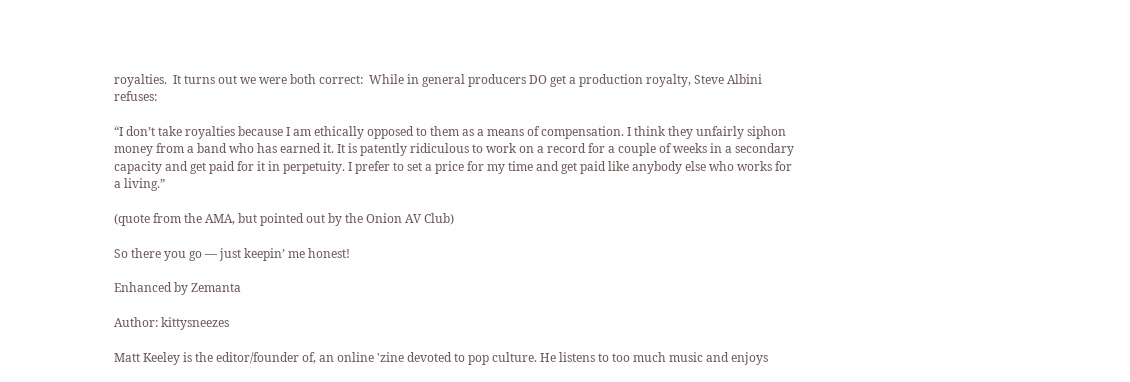royalties.  It turns out we were both correct:  While in general producers DO get a production royalty, Steve Albini refuses:

“I don’t take royalties because I am ethically opposed to them as a means of compensation. I think they unfairly siphon money from a band who has earned it. It is patently ridiculous to work on a record for a couple of weeks in a secondary capacity and get paid for it in perpetuity. I prefer to set a price for my time and get paid like anybody else who works for a living.”

(quote from the AMA, but pointed out by the Onion AV Club)

So there you go — just keepin’ me honest!

Enhanced by Zemanta

Author: kittysneezes

Matt Keeley is the editor/founder of, an online 'zine devoted to pop culture. He listens to too much music and enjoys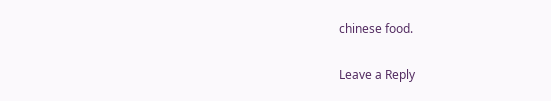chinese food.

Leave a Reply